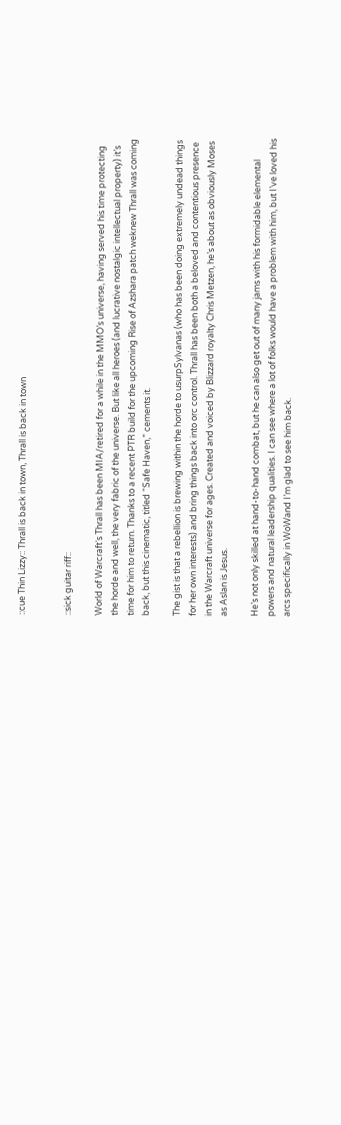::cue Thin Lizzy:: Thrall is back in town, Thrall is back in town


::sick guitar riff::

World of Warcraft‘s Thrall has been MIA/retired for a while in the MMO’s universe, having served his time protecting the horde and well, the very fabric of the universe. But like all heroes (and lucrative nostalgic intellectual property) it’s time for him to return. Thanks to a recent PTR build for the upcoming Rise of Azshara patch weknew Thrall was coming back, but this cinematic, titled “Safe Haven,” cements it.

The gist is that a rebellion is brewing within the horde to usurpSylvanas (who has been doing extremely undead things for her own interests) and bring things back into orc control. Thrall has been both a beloved and contentious presence in the Warcraft universe for ages. Created and voiced by Blizzard royalty Chris Metzen, he’s about as obviously Moses as Aslan is Jesus.

He’s not only skilled at hand-to-hand combat, but he can also get out of many jams with his formidable elemental powers and natural leadership qualities. I can see where a lot of folks would have a problem with him, but I’ve loved his arcs specifically in WoWand I’m glad to see him back.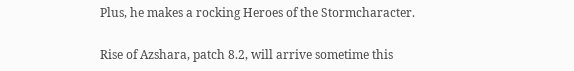Plus, he makes a rocking Heroes of the Stormcharacter.

Rise of Azshara, patch 8.2, will arrive sometime this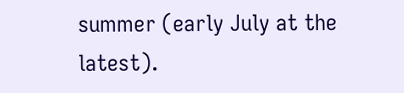summer (early July at the latest).